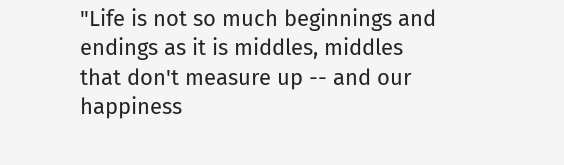"Life is not so much beginnings and endings as it is middles, middles that don't measure up -- and our happiness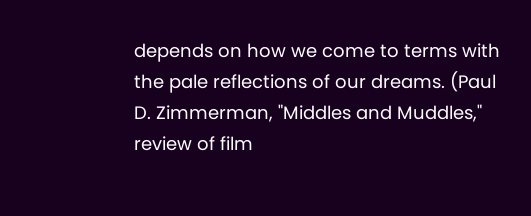depends on how we come to terms with the pale reflections of our dreams. (Paul D. Zimmerman, "Middles and Muddles," review of film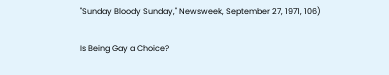"Sunday Bloody Sunday," Newsweek, September 27, 1971, 106)

Is Being Gay a Choice?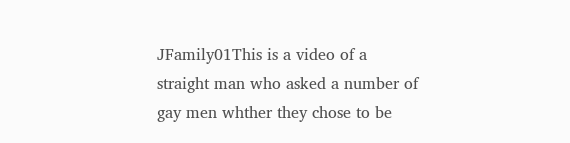JFamily01This is a video of a straight man who asked a number of gay men whther they chose to be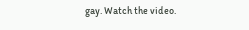gay. Watch the video.